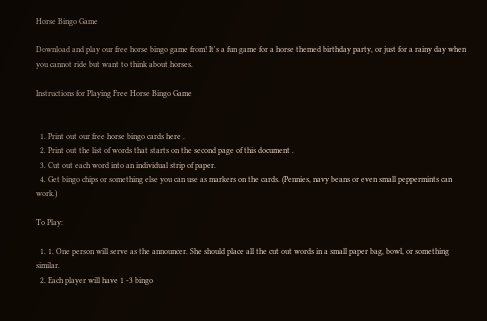Horse Bingo Game

Download and play our free horse bingo game from! It's a fun game for a horse themed birthday party, or just for a rainy day when you cannot ride but want to think about horses.

Instructions for Playing Free Horse Bingo Game


  1. Print out our free horse bingo cards here .
  2. Print out the list of words that starts on the second page of this document .
  3. Cut out each word into an individual strip of paper.
  4. Get bingo chips or something else you can use as markers on the cards. (Pennies, navy beans or even small peppermints can work.)

To Play:

  1. 1. One person will serve as the announcer. She should place all the cut out words in a small paper bag, bowl, or something similar.
  2. Each player will have 1 -3 bingo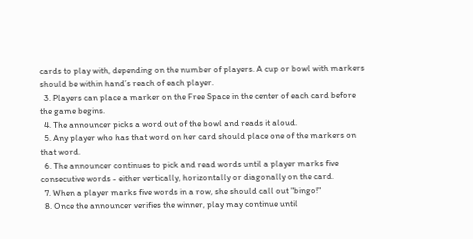cards to play with, depending on the number of players. A cup or bowl with markers should be within hand’s reach of each player.
  3. Players can place a marker on the Free Space in the center of each card before the game begins.
  4. The announcer picks a word out of the bowl and reads it aloud.
  5. Any player who has that word on her card should place one of the markers on that word.
  6. The announcer continues to pick and read words until a player marks five consecutive words - either vertically, horizontally or diagonally on the card.
  7. When a player marks five words in a row, she should call out "bingo!"
  8. Once the announcer verifies the winner, play may continue until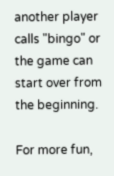another player calls "bingo" or the game can start over from the beginning.

For more fun,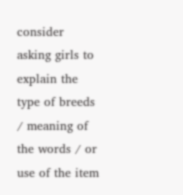consider asking girls to explain the type of breeds / meaning of the words / or use of the item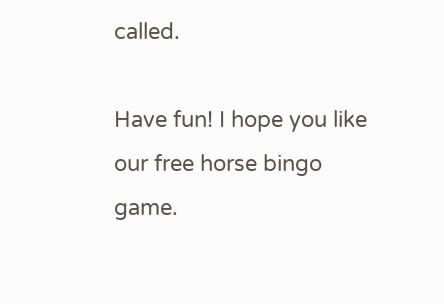called.

Have fun! I hope you like our free horse bingo game.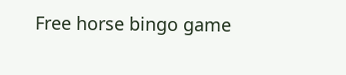Free horse bingo game